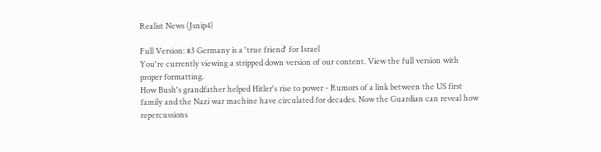Realist News (Jsnip4)

Full Version: #3 Germany is a 'true friend' for Israel
You're currently viewing a stripped down version of our content. View the full version with proper formatting.
How Bush's grandfather helped Hitler's rise to power - Rumors of a link between the US first family and the Nazi war machine have circulated for decades. Now the Guardian can reveal how repercussions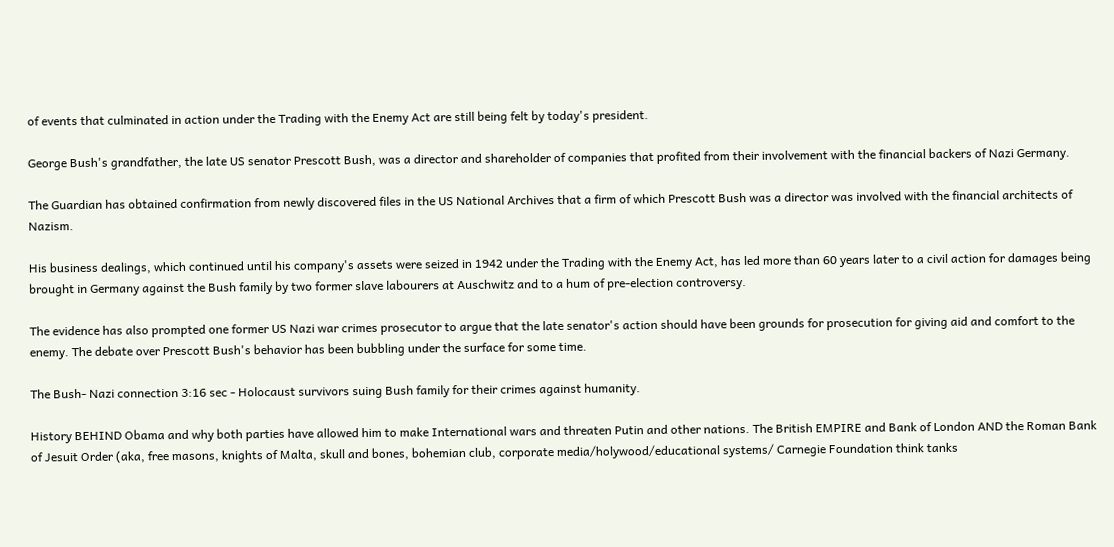of events that culminated in action under the Trading with the Enemy Act are still being felt by today's president.

George Bush's grandfather, the late US senator Prescott Bush, was a director and shareholder of companies that profited from their involvement with the financial backers of Nazi Germany.

The Guardian has obtained confirmation from newly discovered files in the US National Archives that a firm of which Prescott Bush was a director was involved with the financial architects of Nazism.

His business dealings, which continued until his company's assets were seized in 1942 under the Trading with the Enemy Act, has led more than 60 years later to a civil action for damages being brought in Germany against the Bush family by two former slave labourers at Auschwitz and to a hum of pre-election controversy.

The evidence has also prompted one former US Nazi war crimes prosecutor to argue that the late senator's action should have been grounds for prosecution for giving aid and comfort to the enemy. The debate over Prescott Bush's behavior has been bubbling under the surface for some time.

The Bush- Nazi connection 3:16 sec - Holocaust survivors suing Bush family for their crimes against humanity.

History BEHIND Obama and why both parties have allowed him to make International wars and threaten Putin and other nations. The British EMPIRE and Bank of London AND the Roman Bank of Jesuit Order (aka, free masons, knights of Malta, skull and bones, bohemian club, corporate media/holywood/educational systems/ Carnegie Foundation think tanks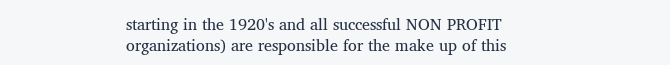starting in the 1920's and all successful NON PROFIT organizations) are responsible for the make up of this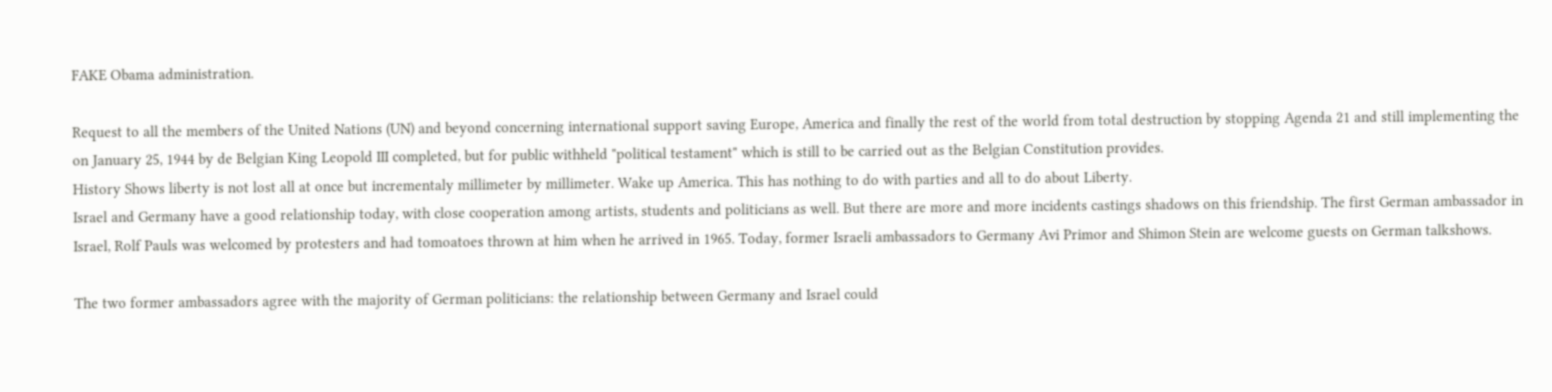FAKE Obama administration.

Request to all the members of the United Nations (UN) and beyond concerning international support saving Europe, America and finally the rest of the world from total destruction by stopping Agenda 21 and still implementing the on January 25, 1944 by de Belgian King Leopold III completed, but for public withheld "political testament" which is still to be carried out as the Belgian Constitution provides.
History Shows liberty is not lost all at once but incrementaly millimeter by millimeter. Wake up America. This has nothing to do with parties and all to do about Liberty.
Israel and Germany have a good relationship today, with close cooperation among artists, students and politicians as well. But there are more and more incidents castings shadows on this friendship. The first German ambassador in Israel, Rolf Pauls was welcomed by protesters and had tomoatoes thrown at him when he arrived in 1965. Today, former Israeli ambassadors to Germany Avi Primor and Shimon Stein are welcome guests on German talkshows.

The two former ambassadors agree with the majority of German politicians: the relationship between Germany and Israel could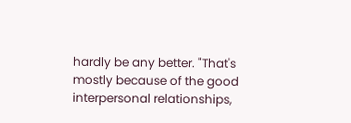hardly be any better. "That's mostly because of the good interpersonal relationships,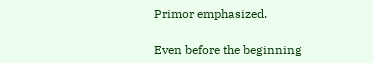Primor emphasized.

Even before the beginning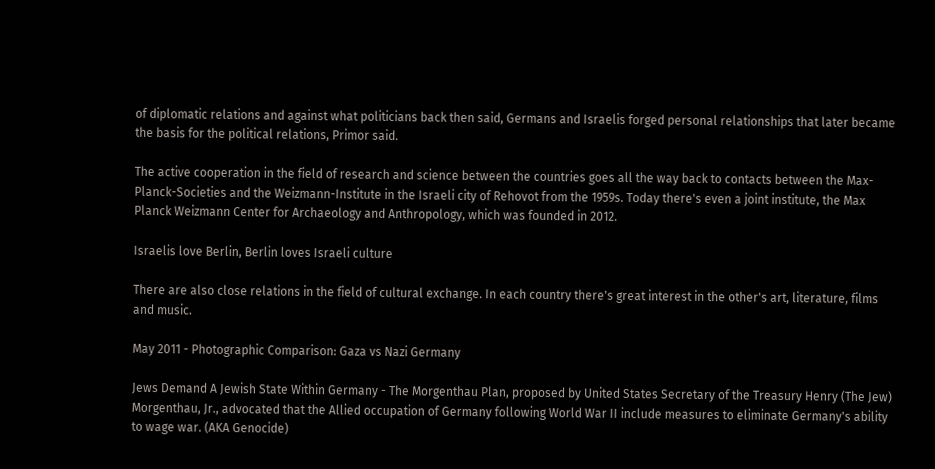of diplomatic relations and against what politicians back then said, Germans and Israelis forged personal relationships that later became the basis for the political relations, Primor said.

The active cooperation in the field of research and science between the countries goes all the way back to contacts between the Max-Planck-Societies and the Weizmann-Institute in the Israeli city of Rehovot from the 1959s. Today there's even a joint institute, the Max Planck Weizmann Center for Archaeology and Anthropology, which was founded in 2012.

Israelis love Berlin, Berlin loves Israeli culture

There are also close relations in the field of cultural exchange. In each country there's great interest in the other's art, literature, films and music.

May 2011 - Photographic Comparison: Gaza vs Nazi Germany

Jews Demand A Jewish State Within Germany - The Morgenthau Plan, proposed by United States Secretary of the Treasury Henry (The Jew) Morgenthau, Jr., advocated that the Allied occupation of Germany following World War II include measures to eliminate Germany's ability to wage war. (AKA Genocide)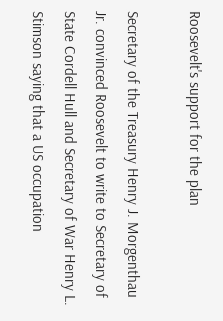Roosevelt's support for the plan

Secretary of the Treasury Henry J. Morgenthau Jr. convinced Roosevelt to write to Secretary of State Cordell Hull and Secretary of War Henry L. Stimson saying that a US occupation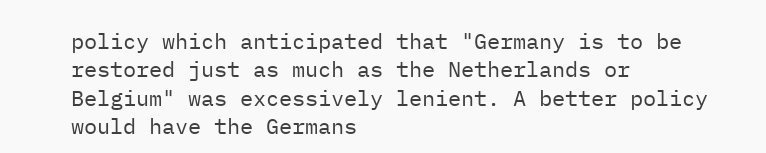policy which anticipated that "Germany is to be restored just as much as the Netherlands or Belgium" was excessively lenient. A better policy would have the Germans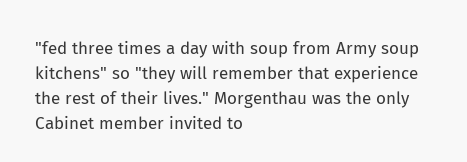"fed three times a day with soup from Army soup kitchens" so "they will remember that experience the rest of their lives." Morgenthau was the only Cabinet member invited to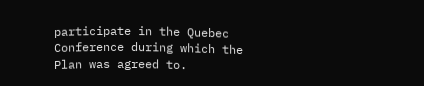participate in the Quebec Conference during which the Plan was agreed to.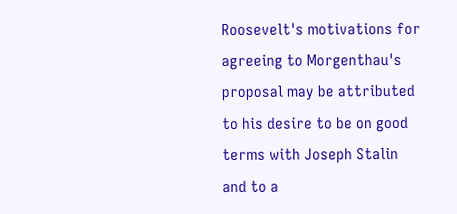Roosevelt's motivations for agreeing to Morgenthau's proposal may be attributed to his desire to be on good terms with Joseph Stalin and to a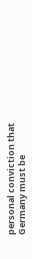personal conviction that Germany must be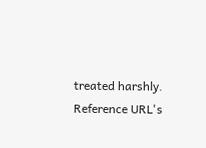treated harshly.
Reference URL's